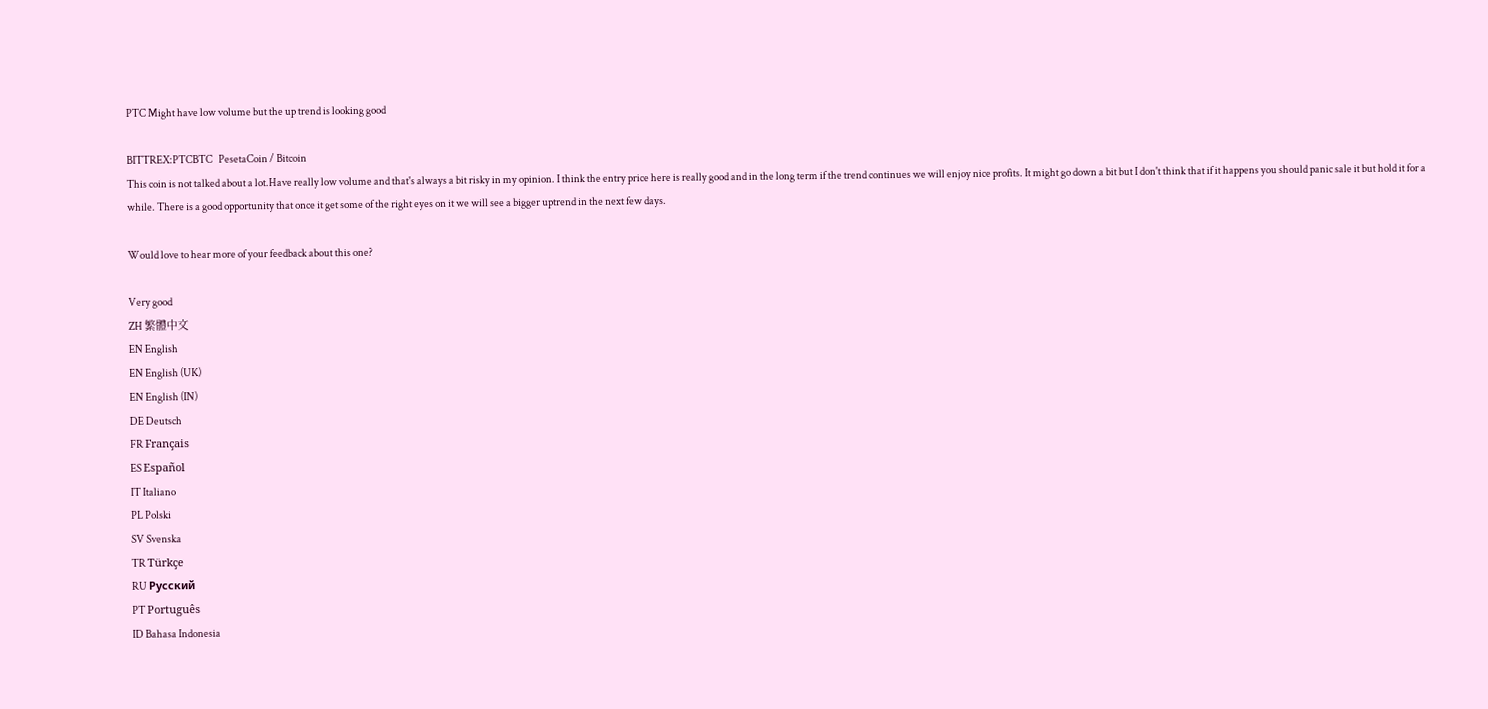PTC Might have low volume but the up trend is looking good

BITTREX:PTCBTC   PesetaCoin / Bitcoin
This coin is not talked about a lot.Have really low volume and that's always a bit risky in my opinion. I think the entry price here is really good and in the long term if the trend continues we will enjoy nice profits. It might go down a bit but I don't think that if it happens you should panic sale it but hold it for a while. There is a good opportunity that once it get some of the right eyes on it we will see a bigger uptrend in the next few days.

Would love to hear more of your feedback about this one?

Very good
ZH 繁體中文
EN English
EN English (UK)
EN English (IN)
DE Deutsch
FR Français
ES Español
IT Italiano
PL Polski
SV Svenska
TR Türkçe
RU Русский
PT Português
ID Bahasa Indonesia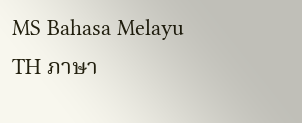MS Bahasa Melayu
TH ภาษา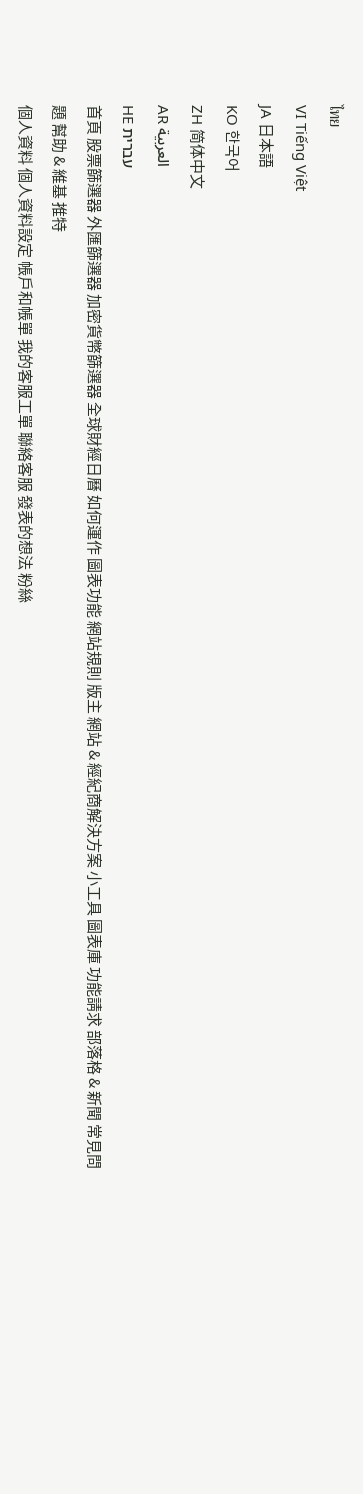ไทย
VI Tiếng Việt
JA 日本語
KO 한국어
ZH 简体中文
AR العربية
HE עברית
首頁 股票篩選器 外匯篩選器 加密貨幣篩選器 全球財經日曆 如何運作 圖表功能 網站規則 版主 網站 & 經紀商解決方案 小工具 圖表庫 功能請求 部落格 & 新聞 常見問題 幫助 & 維基 推特
個人資料 個人資料設定 帳戶和帳單 我的客服工單 聯絡客服 發表的想法 粉絲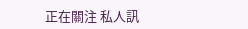正在關注 私人訊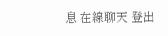息 在線聊天 登出